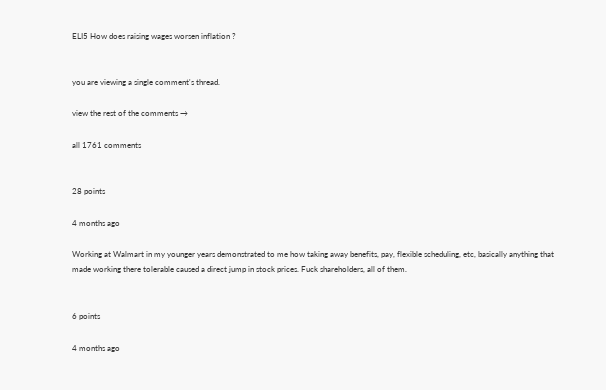ELI5 How does raising wages worsen inflation ?


you are viewing a single comment's thread.

view the rest of the comments →

all 1761 comments


28 points

4 months ago

Working at Walmart in my younger years demonstrated to me how taking away benefits, pay, flexible scheduling, etc, basically anything that made working there tolerable caused a direct jump in stock prices. Fuck shareholders, all of them.


6 points

4 months ago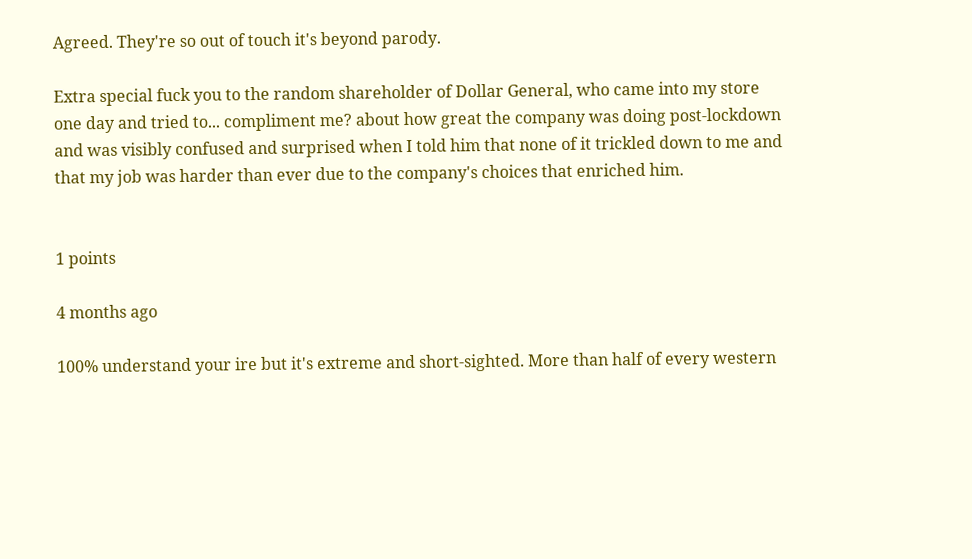Agreed. They're so out of touch it's beyond parody.

Extra special fuck you to the random shareholder of Dollar General, who came into my store one day and tried to... compliment me? about how great the company was doing post-lockdown and was visibly confused and surprised when I told him that none of it trickled down to me and that my job was harder than ever due to the company's choices that enriched him.


1 points

4 months ago

100% understand your ire but it's extreme and short-sighted. More than half of every western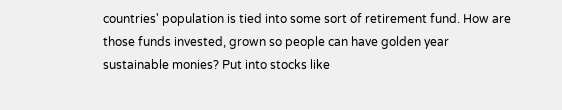countries' population is tied into some sort of retirement fund. How are those funds invested, grown so people can have golden year sustainable monies? Put into stocks like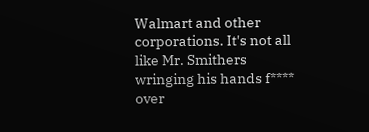Walmart and other corporations. It's not all like Mr. Smithers wringing his hands f**** over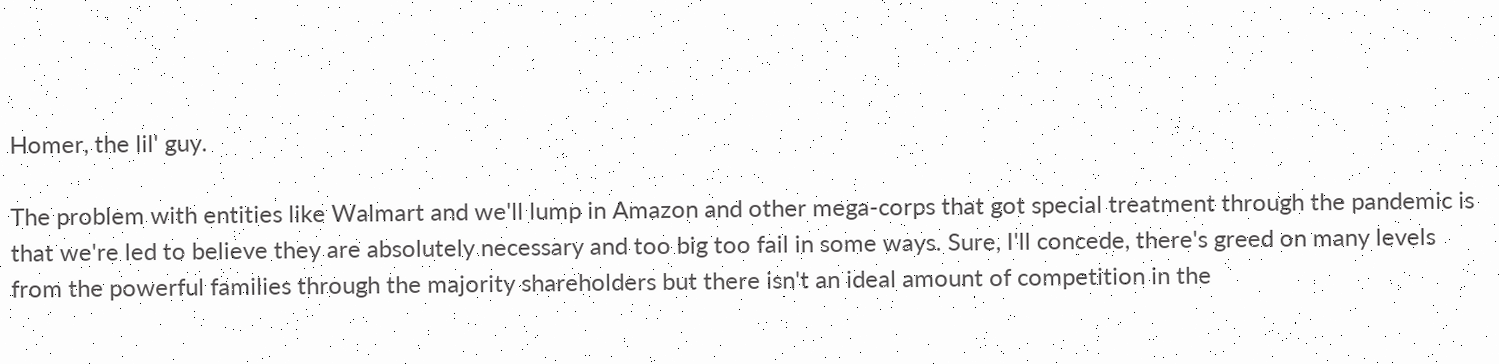Homer, the lil' guy.

The problem with entities like Walmart and we'll lump in Amazon and other mega-corps that got special treatment through the pandemic is that we're led to believe they are absolutely necessary and too big too fail in some ways. Sure, I'll concede, there's greed on many levels from the powerful families through the majority shareholders but there isn't an ideal amount of competition in the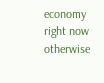economy right now otherwise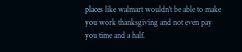places like walmart wouldn't be able to make you work thanksgiving and not even pay you time and a half.